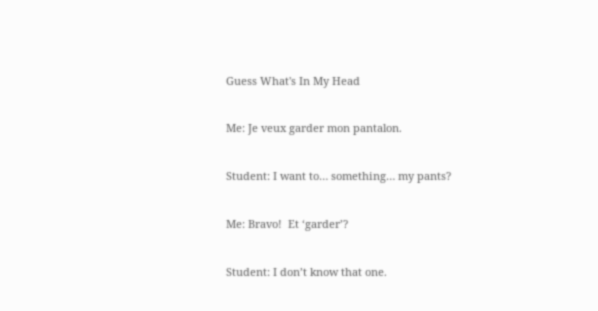Guess What's In My Head

Me: Je veux garder mon pantalon.

Student: I want to… something… my pants?

Me: Bravo!  Et ‘garder’?

Student: I don’t know that one.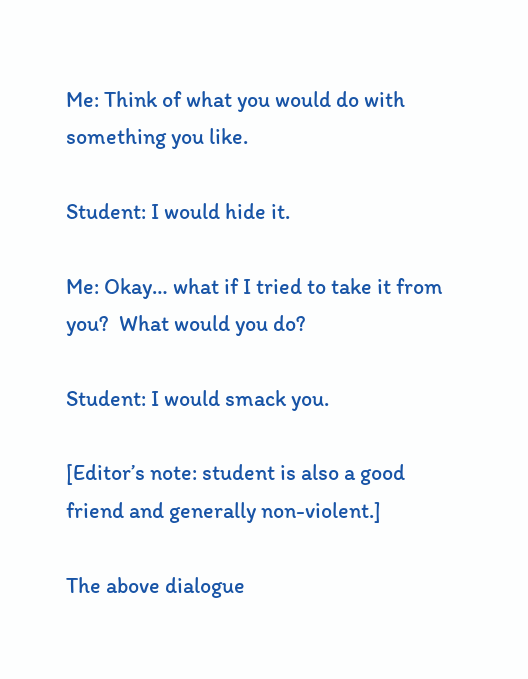Me: Think of what you would do with something you like.

Student: I would hide it.

Me: Okay… what if I tried to take it from you?  What would you do?

Student: I would smack you.

[Editor’s note: student is also a good friend and generally non-violent.]

The above dialogue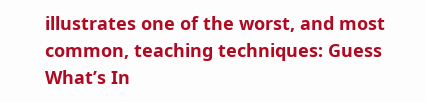illustrates one of the worst, and most common, teaching techniques: Guess What’s In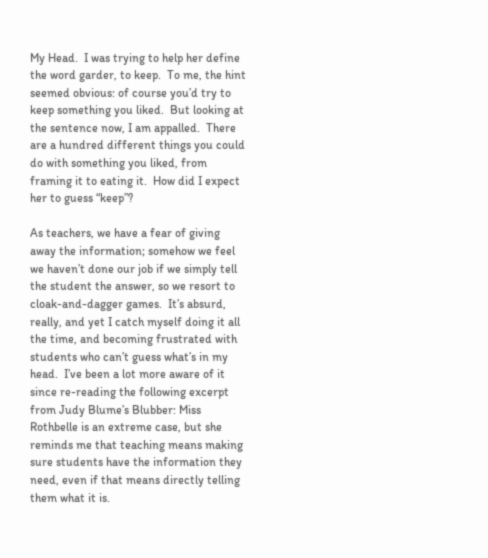My Head.  I was trying to help her define the word garder, to keep.  To me, the hint seemed obvious: of course you’d try to keep something you liked.  But looking at the sentence now, I am appalled.  There are a hundred different things you could do with something you liked, from framing it to eating it.  How did I expect her to guess “keep”?

As teachers, we have a fear of giving away the information; somehow we feel we haven’t done our job if we simply tell the student the answer, so we resort to cloak-and-dagger games.  It’s absurd, really, and yet I catch myself doing it all the time, and becoming frustrated with students who can’t guess what’s in my head.  I’ve been a lot more aware of it since re-reading the following excerpt from Judy Blume’s Blubber: Miss Rothbelle is an extreme case, but she reminds me that teaching means making sure students have the information they need, even if that means directly telling them what it is.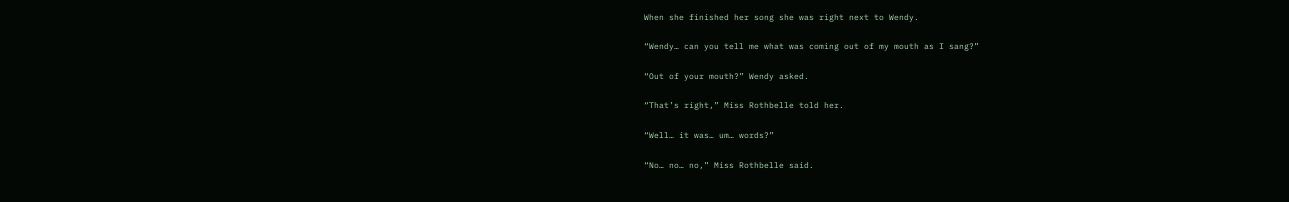When she finished her song she was right next to Wendy.

“Wendy… can you tell me what was coming out of my mouth as I sang?”

“Out of your mouth?” Wendy asked.

“That’s right,” Miss Rothbelle told her.

“Well… it was… um… words?”

“No… no… no,” Miss Rothbelle said.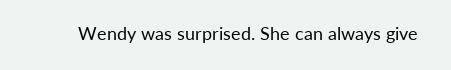Wendy was surprised. She can always give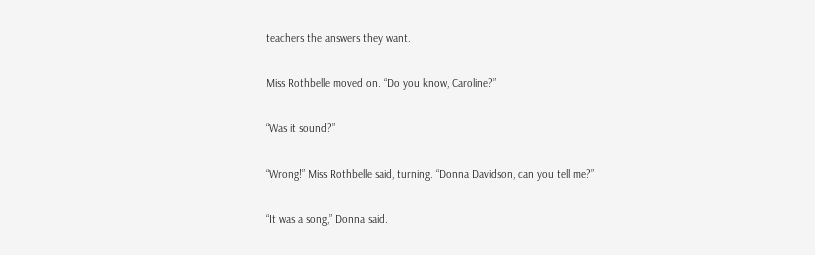teachers the answers they want.

Miss Rothbelle moved on. “Do you know, Caroline?”

“Was it sound?”

“Wrong!” Miss Rothbelle said, turning. “Donna Davidson, can you tell me?”

“It was a song,” Donna said.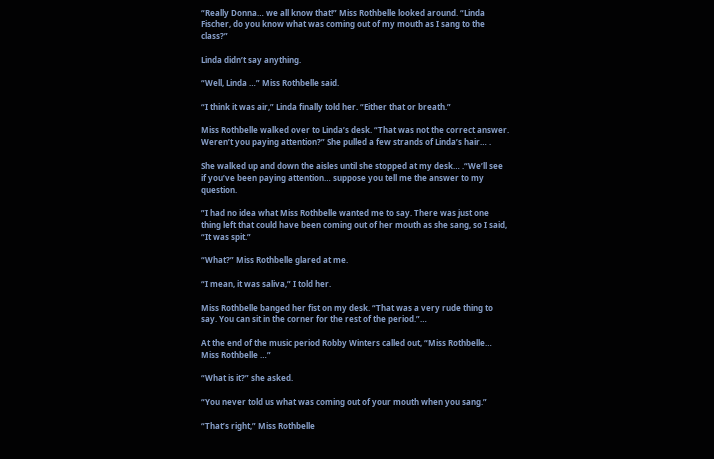“Really Donna… we all know that!” Miss Rothbelle looked around. “Linda Fischer, do you know what was coming out of my mouth as I sang to the class?”

Linda didn’t say anything.

“Well, Linda …” Miss Rothbelle said.

“I think it was air,” Linda finally told her. “Either that or breath.”

Miss Rothbelle walked over to Linda’s desk. “That was not the correct answer. Weren’t you paying attention?” She pulled a few strands of Linda’s hair… .

She walked up and down the aisles until she stopped at my desk… .“We’ll see if you’ve been paying attention… suppose you tell me the answer to my question.

”I had no idea what Miss Rothbelle wanted me to say. There was just one thing left that could have been coming out of her mouth as she sang, so I said, “It was spit.”

“What?” Miss Rothbelle glared at me.

“I mean, it was saliva,” I told her.

Miss Rothbelle banged her fist on my desk. “That was a very rude thing to say. You can sit in the corner for the rest of the period.”…

At the end of the music period Robby Winters called out, “Miss Rothbelle… Miss Rothbelle …”

“What is it?” she asked.

“You never told us what was coming out of your mouth when you sang.”

“That’s right,” Miss Rothbelle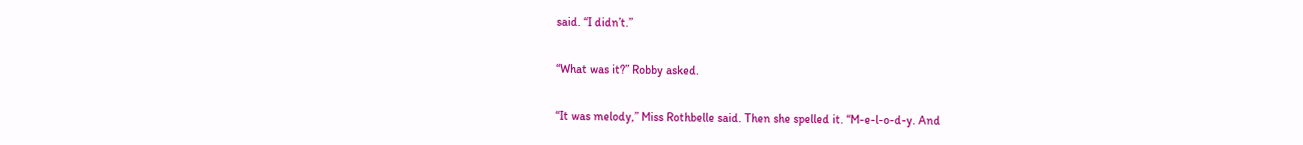said. “I didn’t.”

“What was it?” Robby asked.

“It was melody,” Miss Rothbelle said. Then she spelled it. “M-e-l-o-d-y. And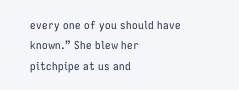every one of you should have known.” She blew her pitchpipe at us and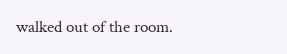walked out of the room.